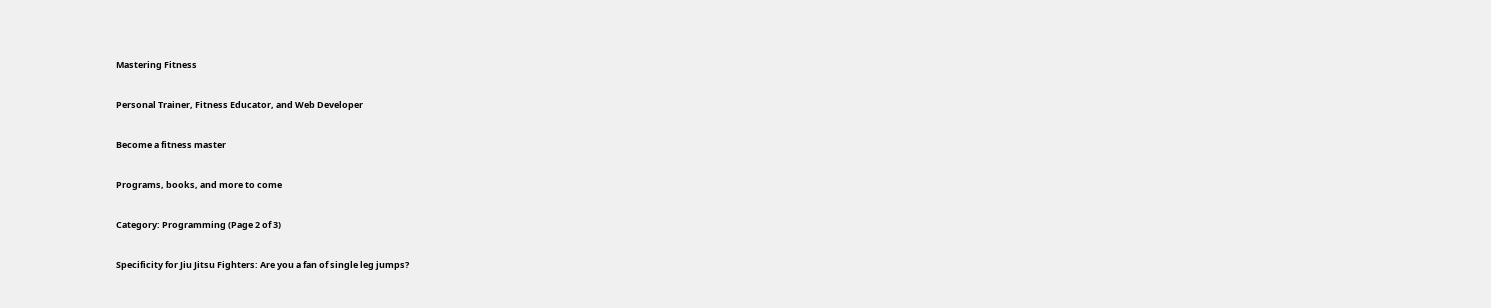Mastering Fitness

Personal Trainer, Fitness Educator, and Web Developer

Become a fitness master

Programs, books, and more to come

Category: Programming (Page 2 of 3)

Specificity for Jiu Jitsu Fighters: Are you a fan of single leg jumps?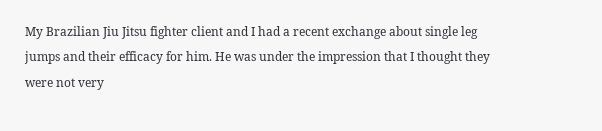My Brazilian Jiu Jitsu fighter client and I had a recent exchange about single leg jumps and their efficacy for him. He was under the impression that I thought they were not very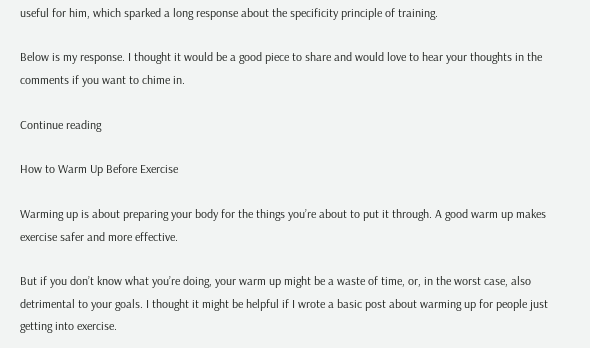useful for him, which sparked a long response about the specificity principle of training.

Below is my response. I thought it would be a good piece to share and would love to hear your thoughts in the comments if you want to chime in.

Continue reading

How to Warm Up Before Exercise

Warming up is about preparing your body for the things you’re about to put it through. A good warm up makes exercise safer and more effective.

But if you don’t know what you’re doing, your warm up might be a waste of time, or, in the worst case, also detrimental to your goals. I thought it might be helpful if I wrote a basic post about warming up for people just getting into exercise.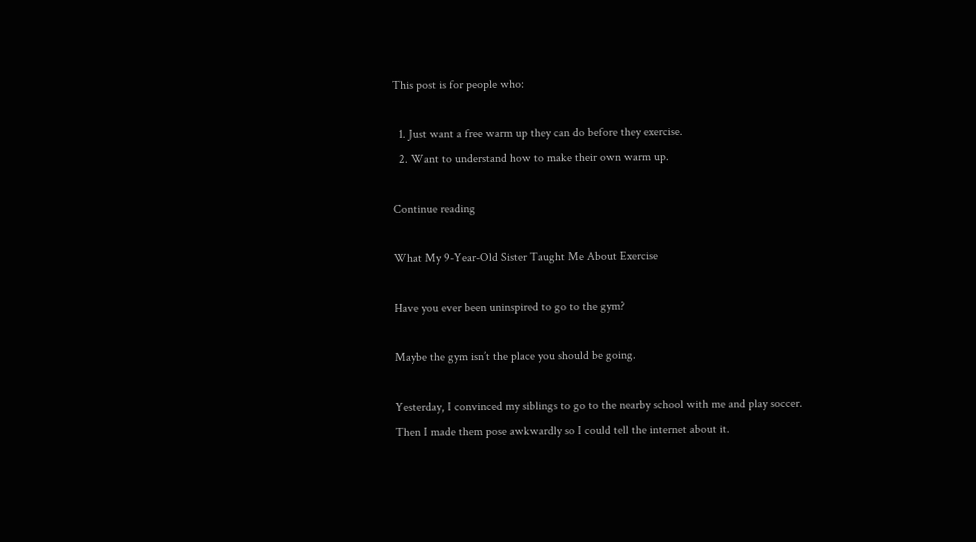This post is for people who:

  1. Just want a free warm up they can do before they exercise.
  2. Want to understand how to make their own warm up.

Continue reading

What My 9-Year-Old Sister Taught Me About Exercise

Have you ever been uninspired to go to the gym?

Maybe the gym isn’t the place you should be going.

Yesterday, I convinced my siblings to go to the nearby school with me and play soccer. Then I made them pose awkwardly so I could tell the internet about it.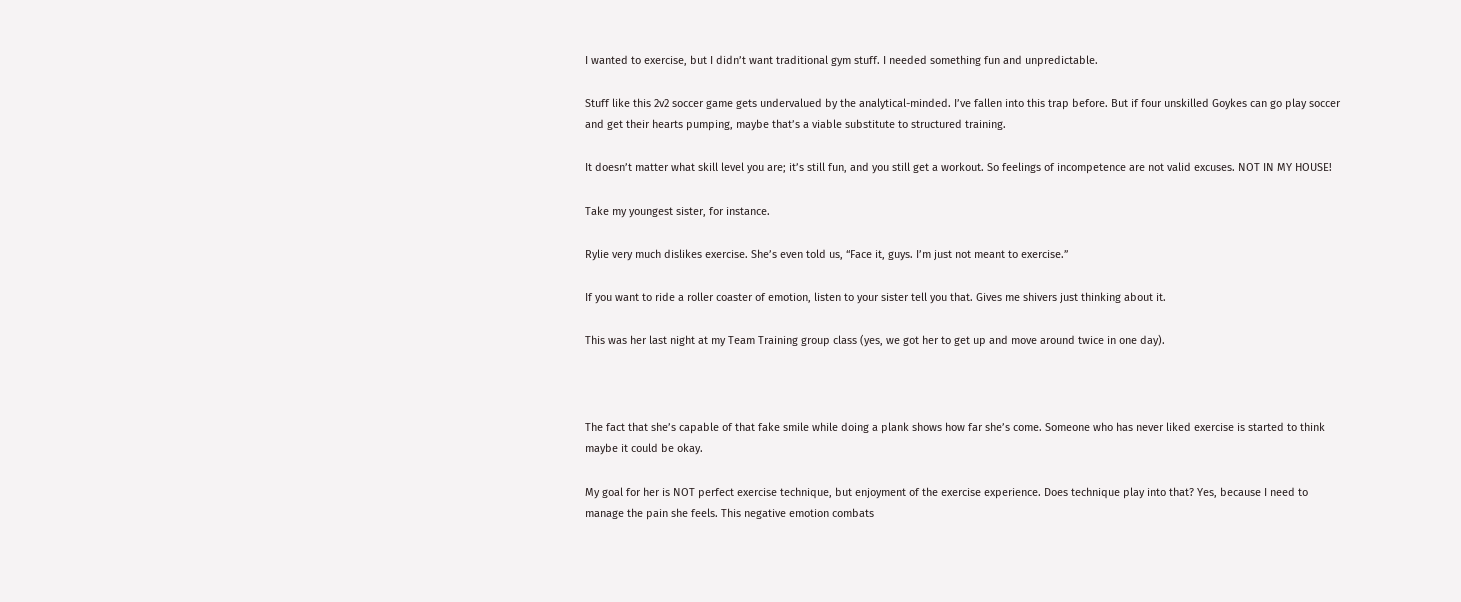I wanted to exercise, but I didn’t want traditional gym stuff. I needed something fun and unpredictable.

Stuff like this 2v2 soccer game gets undervalued by the analytical-minded. I’ve fallen into this trap before. But if four unskilled Goykes can go play soccer and get their hearts pumping, maybe that’s a viable substitute to structured training.

It doesn’t matter what skill level you are; it’s still fun, and you still get a workout. So feelings of incompetence are not valid excuses. NOT IN MY HOUSE!

Take my youngest sister, for instance.

Rylie very much dislikes exercise. She’s even told us, “Face it, guys. I’m just not meant to exercise.”

If you want to ride a roller coaster of emotion, listen to your sister tell you that. Gives me shivers just thinking about it.

This was her last night at my Team Training group class (yes, we got her to get up and move around twice in one day).



The fact that she’s capable of that fake smile while doing a plank shows how far she’s come. Someone who has never liked exercise is started to think maybe it could be okay.

My goal for her is NOT perfect exercise technique, but enjoyment of the exercise experience. Does technique play into that? Yes, because I need to manage the pain she feels. This negative emotion combats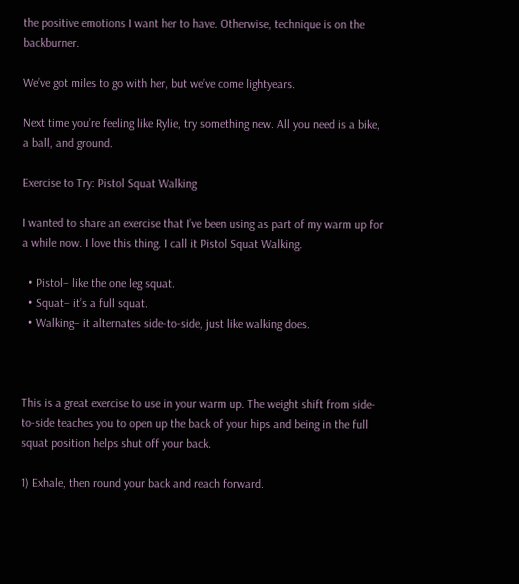the positive emotions I want her to have. Otherwise, technique is on the backburner.

We’ve got miles to go with her, but we’ve come lightyears.

Next time you’re feeling like Rylie, try something new. All you need is a bike, a ball, and ground.

Exercise to Try: Pistol Squat Walking

I wanted to share an exercise that I’ve been using as part of my warm up for a while now. I love this thing. I call it Pistol Squat Walking.

  • Pistol– like the one leg squat.
  • Squat– it’s a full squat.
  • Walking– it alternates side-to-side, just like walking does.



This is a great exercise to use in your warm up. The weight shift from side-to-side teaches you to open up the back of your hips and being in the full squat position helps shut off your back.

1) Exhale, then round your back and reach forward.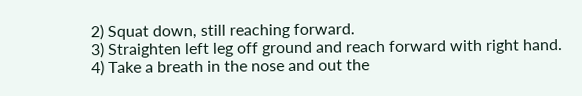2) Squat down, still reaching forward.
3) Straighten left leg off ground and reach forward with right hand.
4) Take a breath in the nose and out the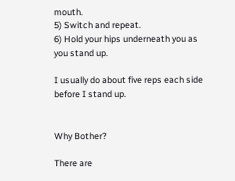mouth.
5) Switch and repeat.
6) Hold your hips underneath you as you stand up.

I usually do about five reps each side before I stand up.


Why Bother?

There are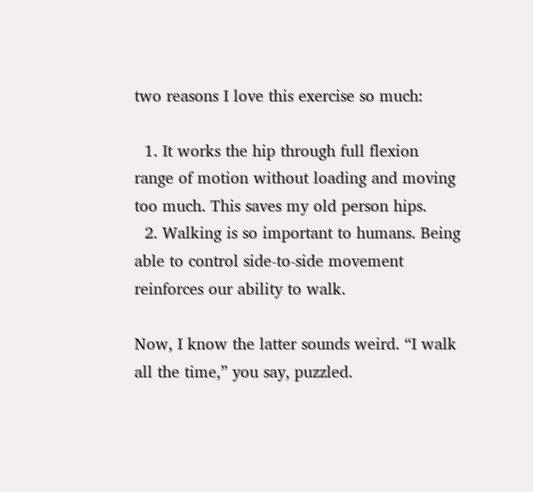two reasons I love this exercise so much:

  1. It works the hip through full flexion range of motion without loading and moving too much. This saves my old person hips.
  2. Walking is so important to humans. Being able to control side-to-side movement reinforces our ability to walk.

Now, I know the latter sounds weird. “I walk all the time,” you say, puzzled.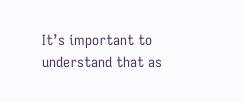It’s important to understand that as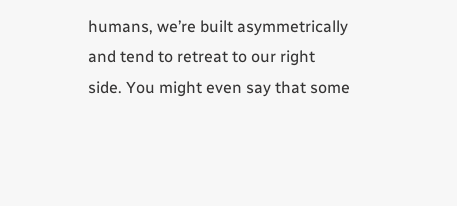humans, we’re built asymmetrically and tend to retreat to our right side. You might even say that some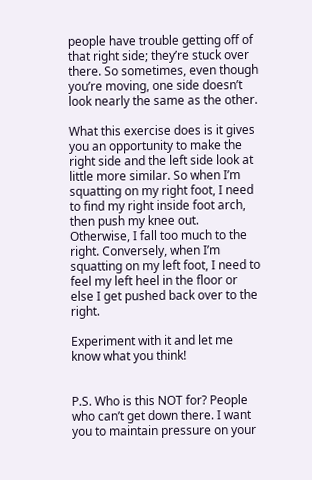people have trouble getting off of that right side; they’re stuck over there. So sometimes, even though you’re moving, one side doesn’t look nearly the same as the other.

What this exercise does is it gives you an opportunity to make the right side and the left side look at little more similar. So when I’m squatting on my right foot, I need to find my right inside foot arch, then push my knee out. Otherwise, I fall too much to the right. Conversely, when I’m squatting on my left foot, I need to feel my left heel in the floor or else I get pushed back over to the right.

Experiment with it and let me know what you think!


P.S. Who is this NOT for? People who can’t get down there. I want you to maintain pressure on your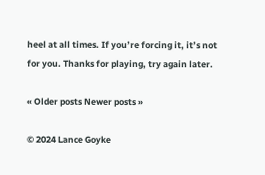heel at all times. If you’re forcing it, it’s not for you. Thanks for playing, try again later.

« Older posts Newer posts »

© 2024 Lance Goyke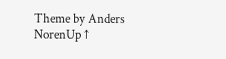Theme by Anders NorenUp ↑